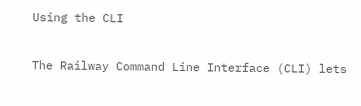Using the CLI

The Railway Command Line Interface (CLI) lets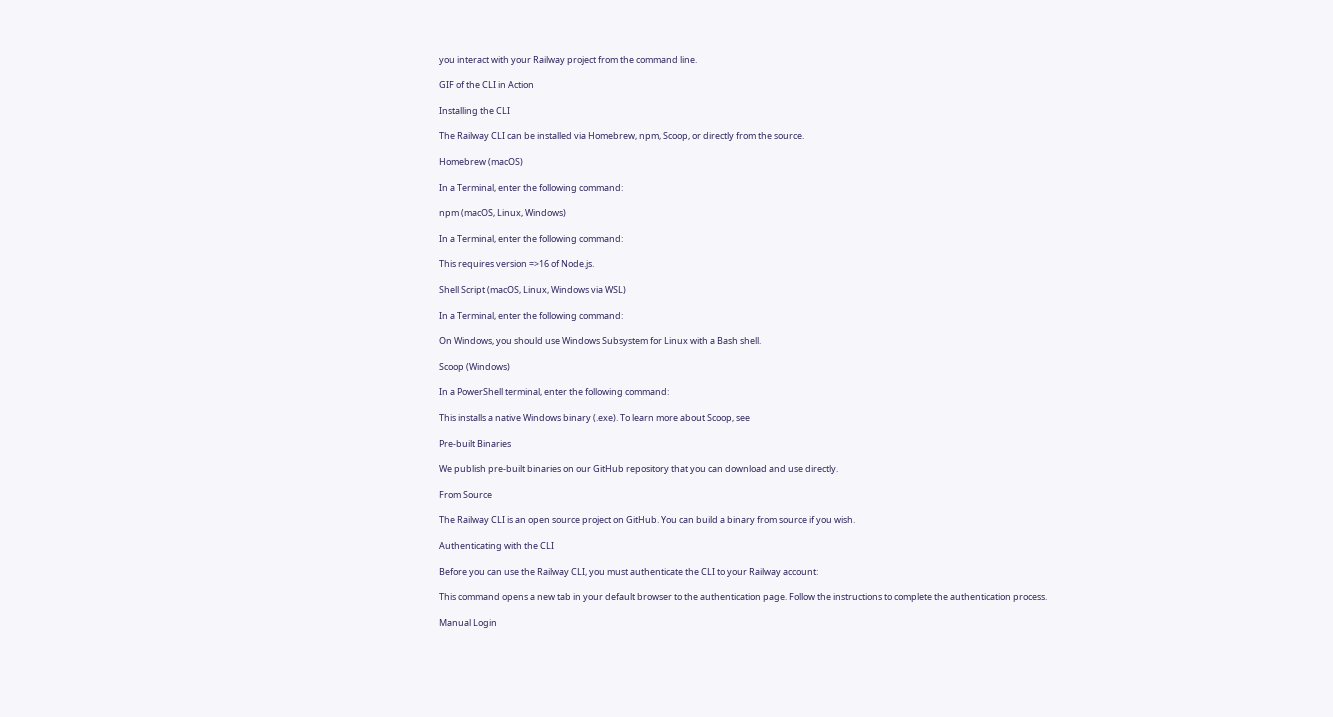you interact with your Railway project from the command line.

GIF of the CLI in Action

Installing the CLI

The Railway CLI can be installed via Homebrew, npm, Scoop, or directly from the source.

Homebrew (macOS)

In a Terminal, enter the following command:

npm (macOS, Linux, Windows)

In a Terminal, enter the following command:

This requires version =>16 of Node.js.

Shell Script (macOS, Linux, Windows via WSL)

In a Terminal, enter the following command:

On Windows, you should use Windows Subsystem for Linux with a Bash shell.

Scoop (Windows)

In a PowerShell terminal, enter the following command:

This installs a native Windows binary (.exe). To learn more about Scoop, see

Pre-built Binaries

We publish pre-built binaries on our GitHub repository that you can download and use directly.

From Source

The Railway CLI is an open source project on GitHub. You can build a binary from source if you wish.

Authenticating with the CLI

Before you can use the Railway CLI, you must authenticate the CLI to your Railway account:

This command opens a new tab in your default browser to the authentication page. Follow the instructions to complete the authentication process.

Manual Login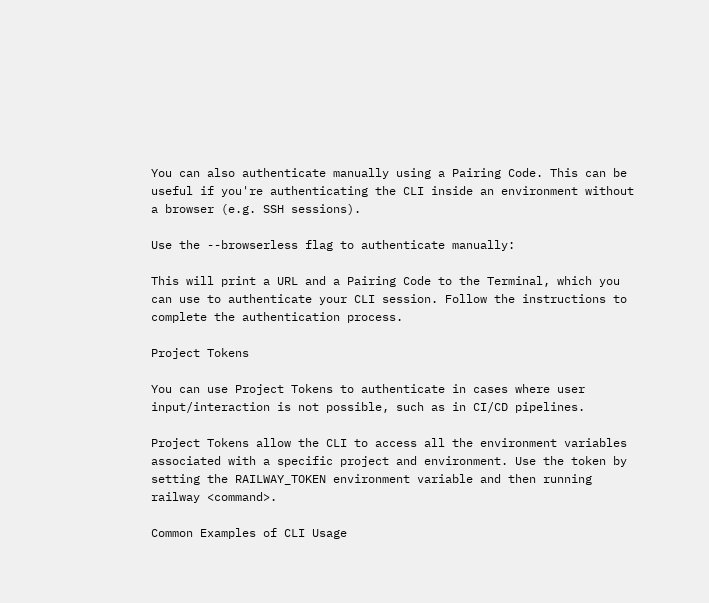You can also authenticate manually using a Pairing Code. This can be useful if you're authenticating the CLI inside an environment without a browser (e.g. SSH sessions).

Use the --browserless flag to authenticate manually:

This will print a URL and a Pairing Code to the Terminal, which you can use to authenticate your CLI session. Follow the instructions to complete the authentication process.

Project Tokens

You can use Project Tokens to authenticate in cases where user input/interaction is not possible, such as in CI/CD pipelines.

Project Tokens allow the CLI to access all the environment variables associated with a specific project and environment. Use the token by setting the RAILWAY_TOKEN environment variable and then running railway <command>.

Common Examples of CLI Usage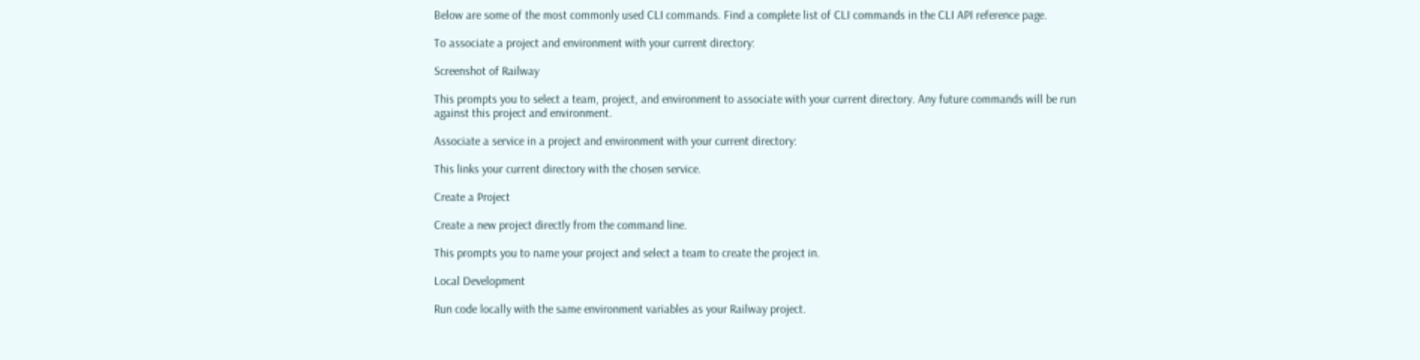Below are some of the most commonly used CLI commands. Find a complete list of CLI commands in the CLI API reference page.

To associate a project and environment with your current directory:

Screenshot of Railway

This prompts you to select a team, project, and environment to associate with your current directory. Any future commands will be run against this project and environment.

Associate a service in a project and environment with your current directory:

This links your current directory with the chosen service.

Create a Project

Create a new project directly from the command line.

This prompts you to name your project and select a team to create the project in.

Local Development

Run code locally with the same environment variables as your Railway project.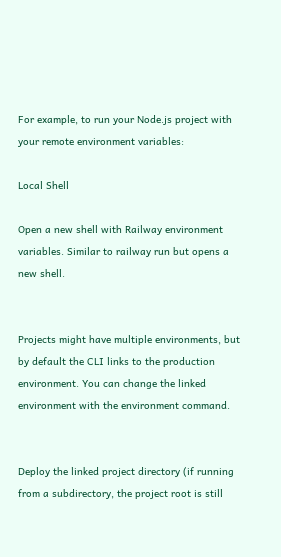For example, to run your Node.js project with your remote environment variables:

Local Shell

Open a new shell with Railway environment variables. Similar to railway run but opens a new shell.


Projects might have multiple environments, but by default the CLI links to the production environment. You can change the linked environment with the environment command.


Deploy the linked project directory (if running from a subdirectory, the project root is still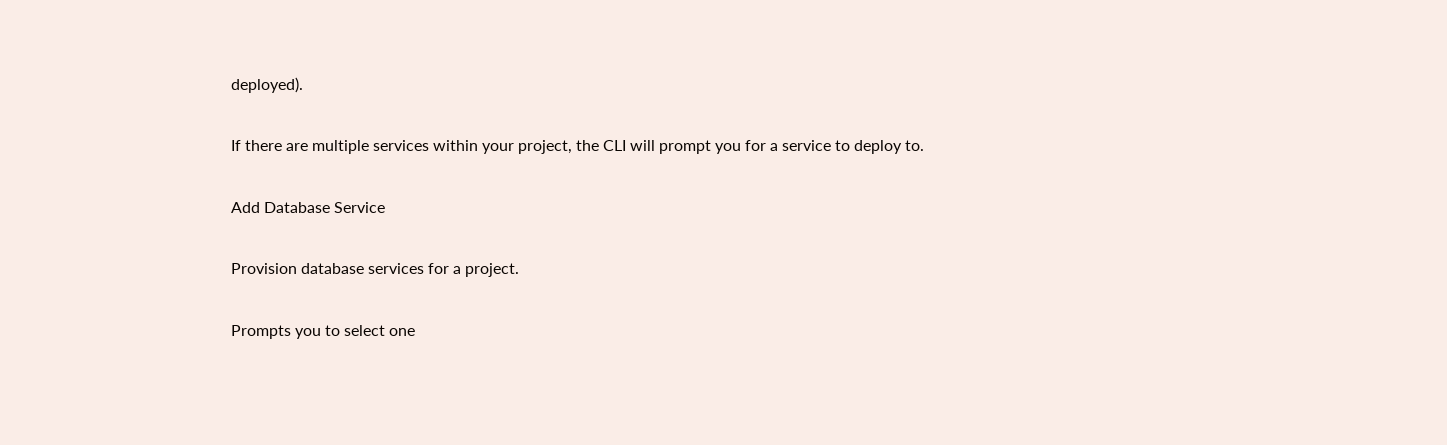deployed).

If there are multiple services within your project, the CLI will prompt you for a service to deploy to.

Add Database Service

Provision database services for a project.

Prompts you to select one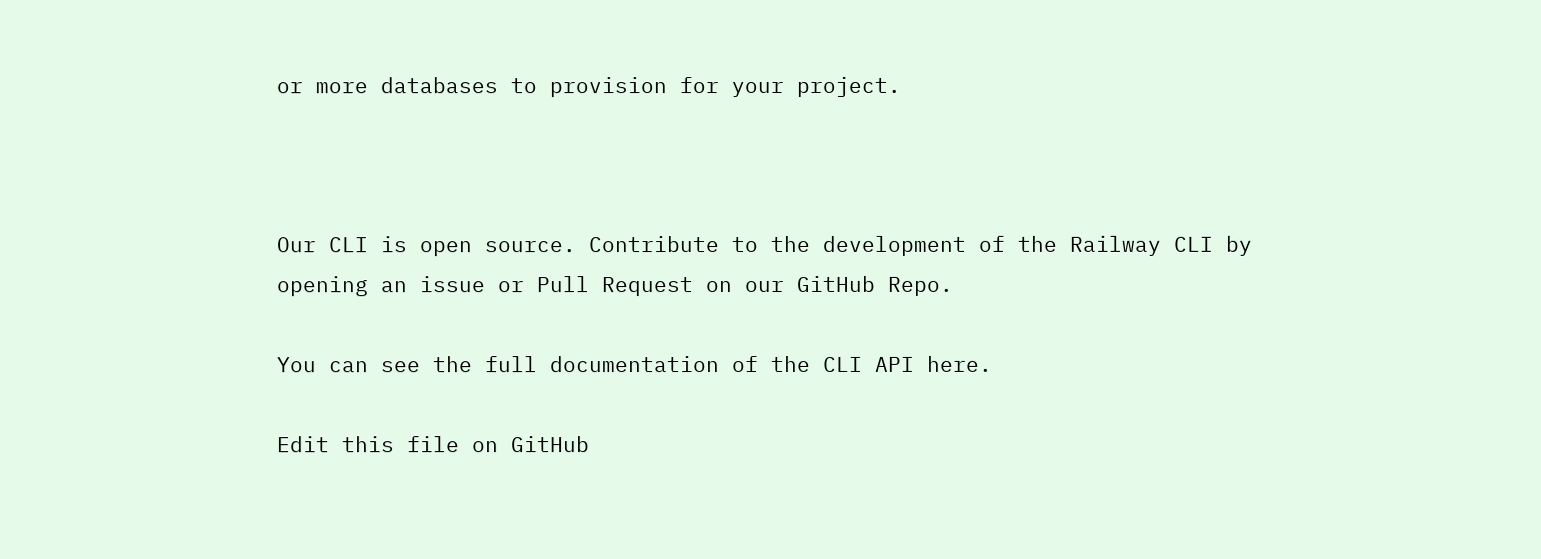or more databases to provision for your project.



Our CLI is open source. Contribute to the development of the Railway CLI by opening an issue or Pull Request on our GitHub Repo.

You can see the full documentation of the CLI API here.

Edit this file on GitHub